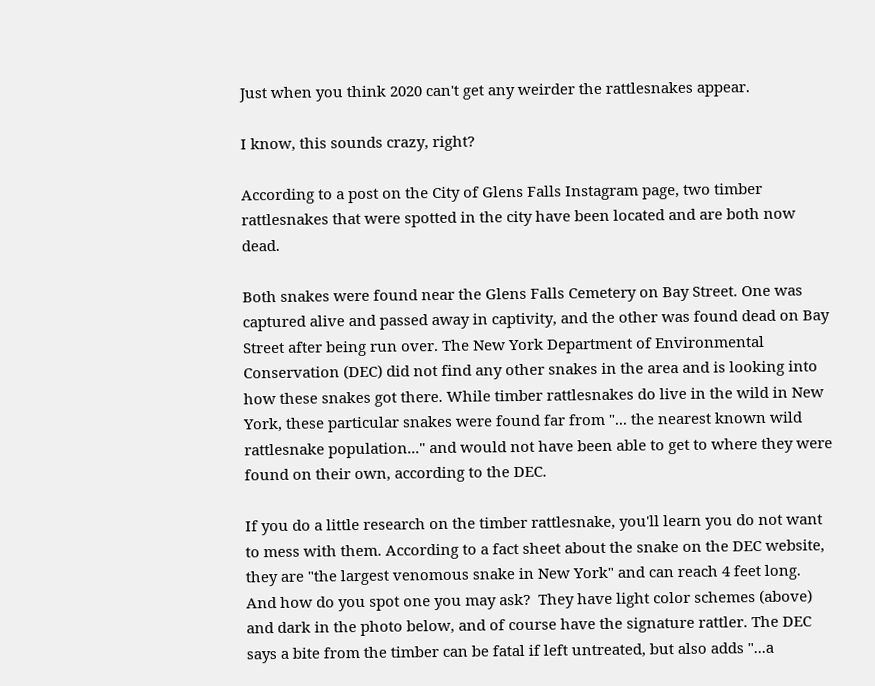Just when you think 2020 can't get any weirder the rattlesnakes appear.

I know, this sounds crazy, right?

According to a post on the City of Glens Falls Instagram page, two timber rattlesnakes that were spotted in the city have been located and are both now dead.

Both snakes were found near the Glens Falls Cemetery on Bay Street. One was captured alive and passed away in captivity, and the other was found dead on Bay Street after being run over. The New York Department of Environmental Conservation (DEC) did not find any other snakes in the area and is looking into how these snakes got there. While timber rattlesnakes do live in the wild in New York, these particular snakes were found far from "... the nearest known wild rattlesnake population..." and would not have been able to get to where they were found on their own, according to the DEC.

If you do a little research on the timber rattlesnake, you'll learn you do not want to mess with them. According to a fact sheet about the snake on the DEC website, they are "the largest venomous snake in New York" and can reach 4 feet long. And how do you spot one you may ask?  They have light color schemes (above) and dark in the photo below, and of course have the signature rattler. The DEC says a bite from the timber can be fatal if left untreated, but also adds "...a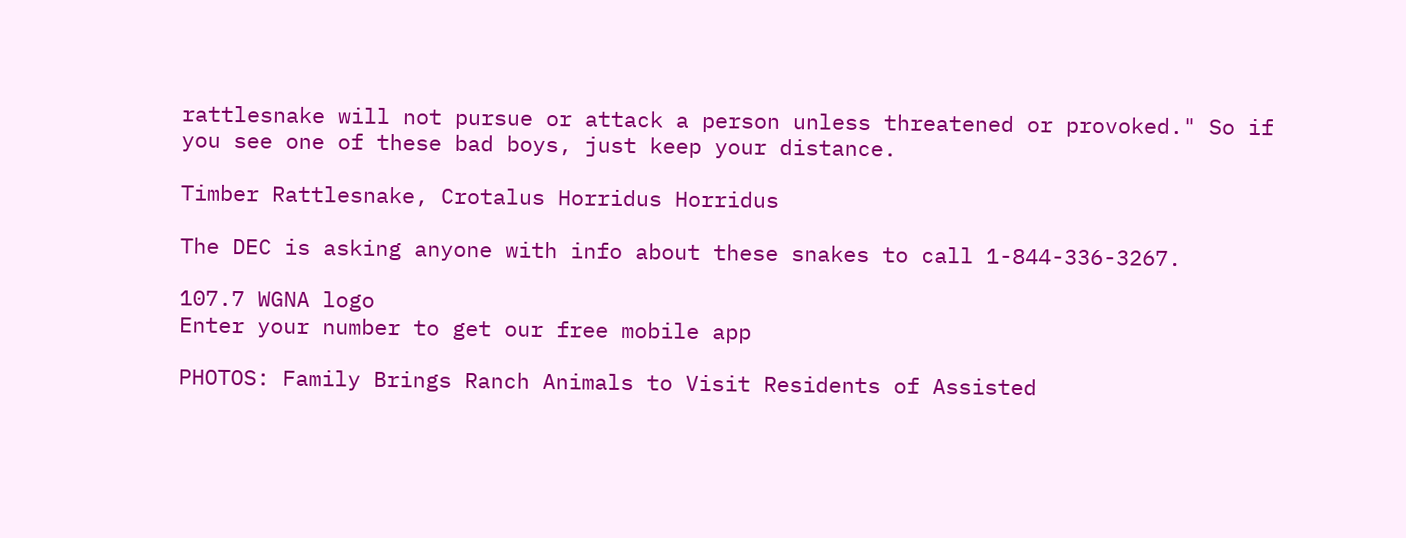rattlesnake will not pursue or attack a person unless threatened or provoked." So if you see one of these bad boys, just keep your distance.

Timber Rattlesnake, Crotalus Horridus Horridus

The DEC is asking anyone with info about these snakes to call 1-844-336-3267.

107.7 WGNA logo
Enter your number to get our free mobile app

PHOTOS: Family Brings Ranch Animals to Visit Residents of Assisted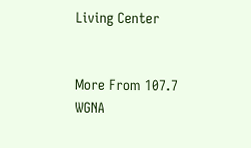Living Center


More From 107.7 WGNA